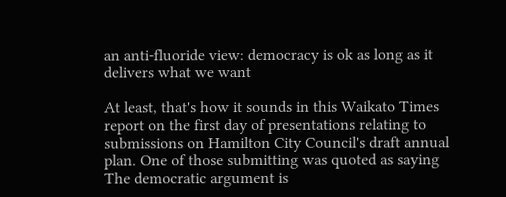an anti-fluoride view: democracy is ok as long as it delivers what we want

At least, that's how it sounds in this Waikato Times report on the first day of presentations relating to submissions on Hamilton City Council's draft annual plan. One of those submitting was quoted as saying  The democratic argument is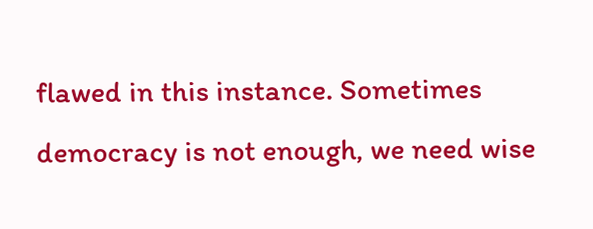flawed in this instance. Sometimes democracy is not enough, we need wise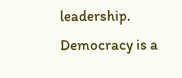leadership. Democracy is a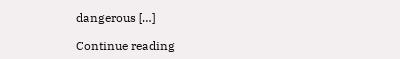dangerous […]

Continue reading